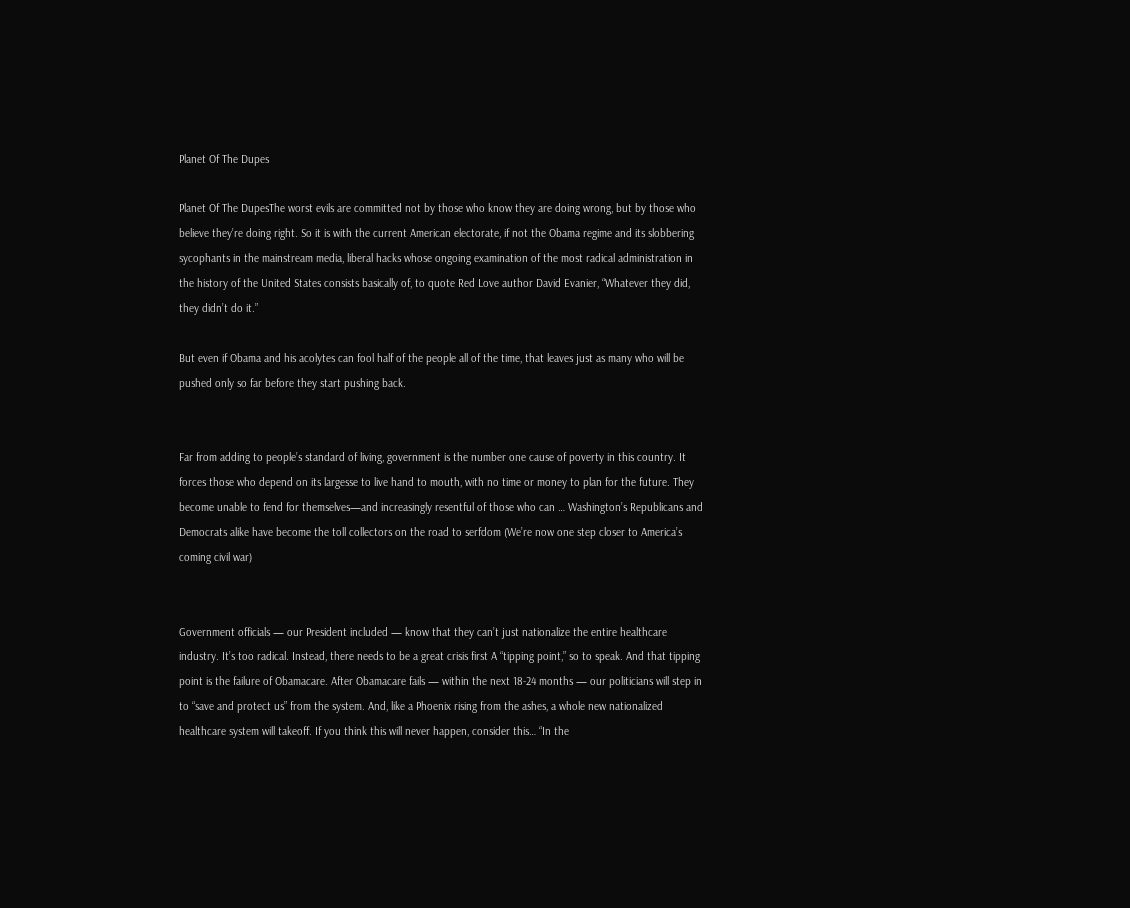Planet Of The Dupes

Planet Of The DupesThe worst evils are committed not by those who know they are doing wrong, but by those who believe they’re doing right. So it is with the current American electorate, if not the Obama regime and its slobbering sycophants in the mainstream media, liberal hacks whose ongoing examination of the most radical administration in the history of the United States consists basically of, to quote Red Love author David Evanier, “Whatever they did, they didn’t do it.”

But even if Obama and his acolytes can fool half of the people all of the time, that leaves just as many who will be pushed only so far before they start pushing back.


Far from adding to people’s standard of living, government is the number one cause of poverty in this country. It forces those who depend on its largesse to live hand to mouth, with no time or money to plan for the future. They become unable to fend for themselves—and increasingly resentful of those who can … Washington’s Republicans and Democrats alike have become the toll collectors on the road to serfdom (We’re now one step closer to America’s coming civil war)


Government officials — our President included — know that they can’t just nationalize the entire healthcare industry. It’s too radical. Instead, there needs to be a great crisis first A “tipping point,” so to speak. And that tipping point is the failure of Obamacare. After Obamacare fails — within the next 18-24 months — our politicians will step in to “save and protect us” from the system. And, like a Phoenix rising from the ashes, a whole new nationalized healthcare system will takeoff. If you think this will never happen, consider this… “In the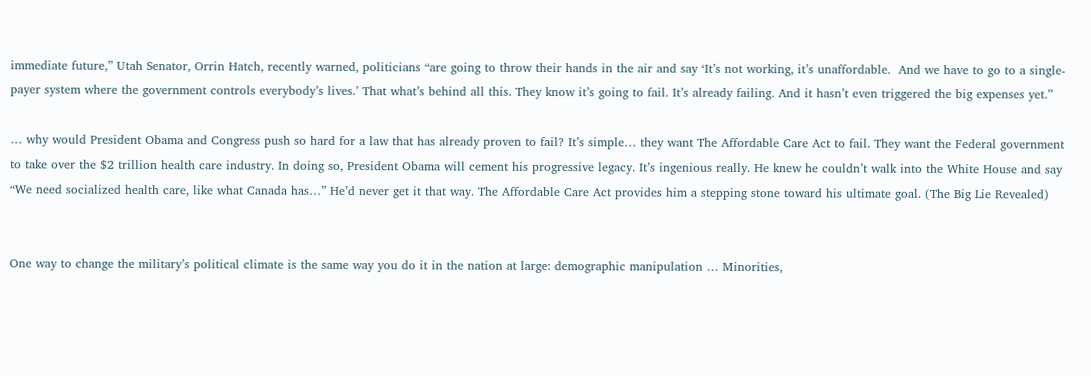immediate future,” Utah Senator, Orrin Hatch, recently warned, politicians “are going to throw their hands in the air and say ‘It’s not working, it’s unaffordable.  And we have to go to a single-payer system where the government controls everybody’s lives.’ That what’s behind all this. They know it’s going to fail. It’s already failing. And it hasn’t even triggered the big expenses yet.”

… why would President Obama and Congress push so hard for a law that has already proven to fail? It’s simple… they want The Affordable Care Act to fail. They want the Federal government to take over the $2 trillion health care industry. In doing so, President Obama will cement his progressive legacy. It’s ingenious really. He knew he couldn’t walk into the White House and say “We need socialized health care, like what Canada has…” He’d never get it that way. The Affordable Care Act provides him a stepping stone toward his ultimate goal. (The Big Lie Revealed)


One way to change the military’s political climate is the same way you do it in the nation at large: demographic manipulation … Minorities,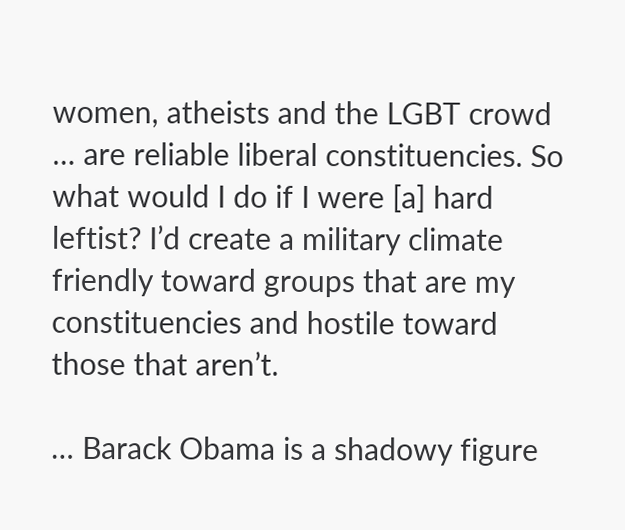women, atheists and the LGBT crowd … are reliable liberal constituencies. So what would I do if I were [a] hard leftist? I’d create a military climate friendly toward groups that are my constituencies and hostile toward those that aren’t.

… Barack Obama is a shadowy figure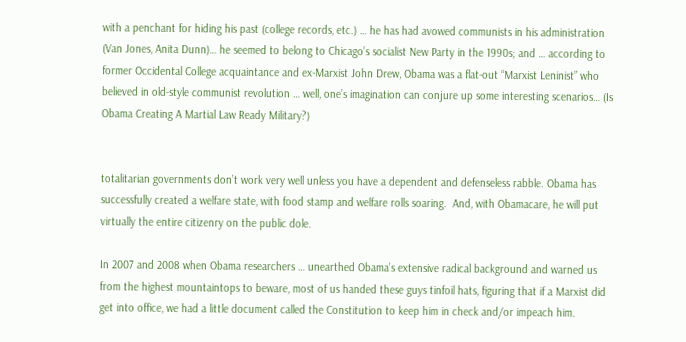with a penchant for hiding his past (college records, etc.) … he has had avowed communists in his administration (Van Jones, Anita Dunn)… he seemed to belong to Chicago’s socialist New Party in the 1990s; and … according to former Occidental College acquaintance and ex-Marxist John Drew, Obama was a flat-out “Marxist Leninist” who believed in old-style communist revolution … well, one’s imagination can conjure up some interesting scenarios… (Is Obama Creating A Martial Law Ready Military?)


totalitarian governments don’t work very well unless you have a dependent and defenseless rabble. Obama has successfully created a welfare state, with food stamp and welfare rolls soaring.  And, with Obamacare, he will put virtually the entire citizenry on the public dole.

In 2007 and 2008 when Obama researchers … unearthed Obama’s extensive radical background and warned us from the highest mountaintops to beware, most of us handed these guys tinfoil hats, figuring that if a Marxist did get into office, we had a little document called the Constitution to keep him in check and/or impeach him.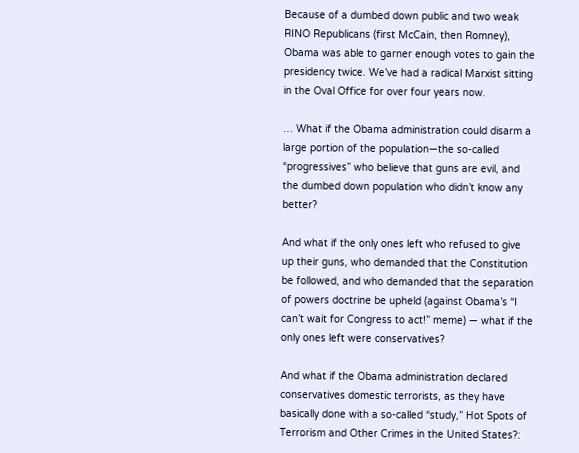Because of a dumbed down public and two weak RINO Republicans (first McCain, then Romney), Obama was able to garner enough votes to gain the presidency twice. We’ve had a radical Marxist sitting in the Oval Office for over four years now.

… What if the Obama administration could disarm a large portion of the population—the so-called “progressives” who believe that guns are evil, and the dumbed down population who didn’t know any better?

And what if the only ones left who refused to give up their guns, who demanded that the Constitution be followed, and who demanded that the separation of powers doctrine be upheld (against Obama’s “I can’t wait for Congress to act!” meme) — what if the only ones left were conservatives?

And what if the Obama administration declared conservatives domestic terrorists, as they have basically done with a so-called “study,” Hot Spots of Terrorism and Other Crimes in the United States?: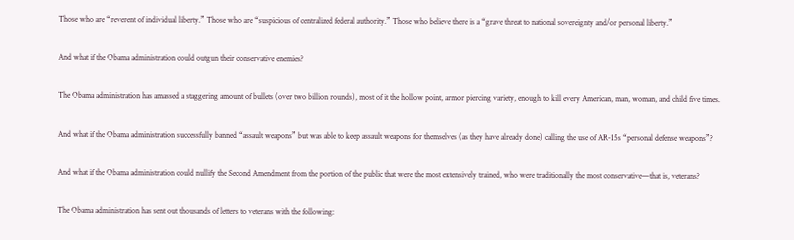Those who are “reverent of individual liberty.” Those who are “suspicious of centralized federal authority.” Those who believe there is a “grave threat to national sovereignty and/or personal liberty.”

And what if the Obama administration could outgun their conservative enemies?

The Obama administration has amassed a staggering amount of bullets (over two billion rounds), most of it the hollow point, armor piercing variety, enough to kill every American, man, woman, and child five times.

And what if the Obama administration successfully banned “assault weapons” but was able to keep assault weapons for themselves (as they have already done) calling the use of AR-15s “personal defense weapons”?

And what if the Obama administration could nullify the Second Amendment from the portion of the public that were the most extensively trained, who were traditionally the most conservative—that is, veterans?

The Obama administration has sent out thousands of letters to veterans with the following: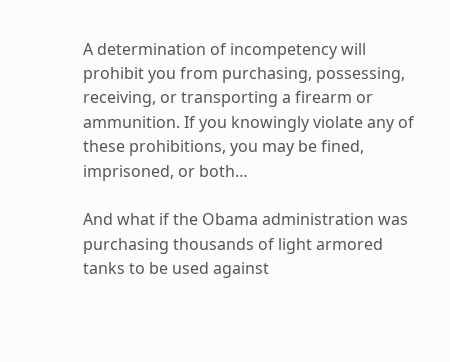A determination of incompetency will prohibit you from purchasing, possessing, receiving, or transporting a firearm or ammunition. If you knowingly violate any of these prohibitions, you may be fined, imprisoned, or both…

And what if the Obama administration was purchasing thousands of light armored tanks to be used against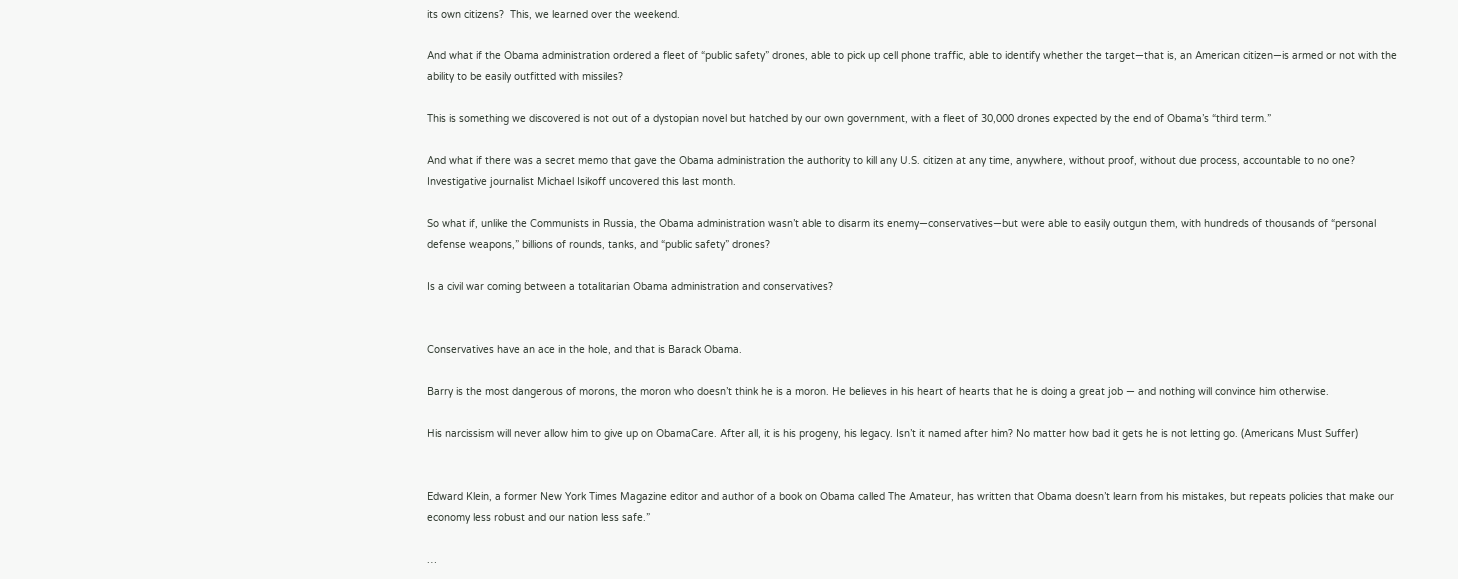its own citizens?  This, we learned over the weekend.

And what if the Obama administration ordered a fleet of “public safety” drones, able to pick up cell phone traffic, able to identify whether the target—that is, an American citizen—is armed or not with the ability to be easily outfitted with missiles?

This is something we discovered is not out of a dystopian novel but hatched by our own government, with a fleet of 30,000 drones expected by the end of Obama’s “third term.”

And what if there was a secret memo that gave the Obama administration the authority to kill any U.S. citizen at any time, anywhere, without proof, without due process, accountable to no one? Investigative journalist Michael Isikoff uncovered this last month.

So what if, unlike the Communists in Russia, the Obama administration wasn’t able to disarm its enemy—conservatives—but were able to easily outgun them, with hundreds of thousands of “personal defense weapons,” billions of rounds, tanks, and “public safety” drones?

Is a civil war coming between a totalitarian Obama administration and conservatives?


Conservatives have an ace in the hole, and that is Barack Obama.

Barry is the most dangerous of morons, the moron who doesn’t think he is a moron. He believes in his heart of hearts that he is doing a great job — and nothing will convince him otherwise.

His narcissism will never allow him to give up on ObamaCare. After all, it is his progeny, his legacy. Isn’t it named after him? No matter how bad it gets he is not letting go. (Americans Must Suffer)


Edward Klein, a former New York Times Magazine editor and author of a book on Obama called The Amateur, has written that Obama doesn’t learn from his mistakes, but repeats policies that make our economy less robust and our nation less safe.”

…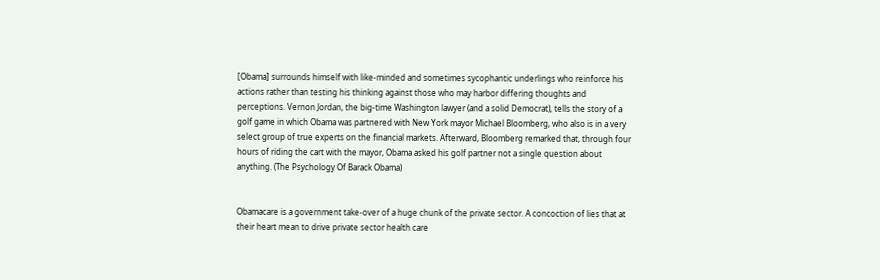[Obama] surrounds himself with like-minded and sometimes sycophantic underlings who reinforce his actions rather than testing his thinking against those who may harbor differing thoughts and perceptions. Vernon Jordan, the big-time Washington lawyer (and a solid Democrat), tells the story of a golf game in which Obama was partnered with New York mayor Michael Bloomberg, who also is in a very select group of true experts on the financial markets. Afterward, Bloomberg remarked that, through four hours of riding the cart with the mayor, Obama asked his golf partner not a single question about anything. (The Psychology Of Barack Obama)


Obamacare is a government take-over of a huge chunk of the private sector. A concoction of lies that at their heart mean to drive private sector health care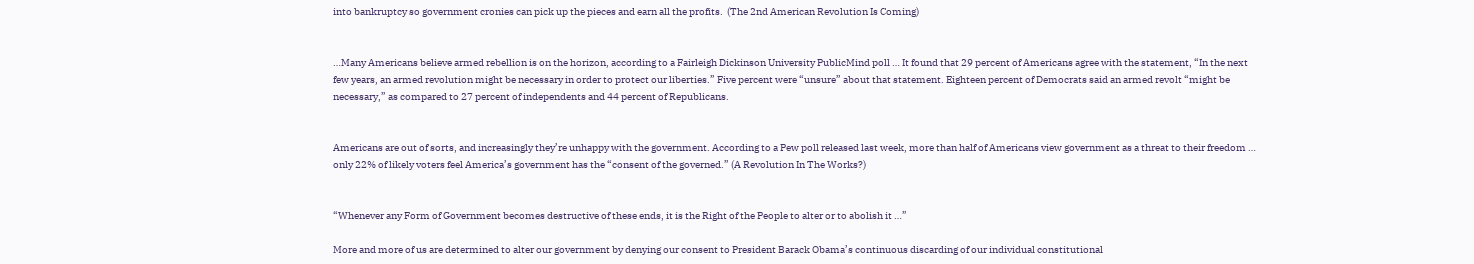into bankruptcy so government cronies can pick up the pieces and earn all the profits.  (The 2nd American Revolution Is Coming)


…Many Americans believe armed rebellion is on the horizon, according to a Fairleigh Dickinson University PublicMind poll … It found that 29 percent of Americans agree with the statement, “In the next few years, an armed revolution might be necessary in order to protect our liberties.” Five percent were “unsure” about that statement. Eighteen percent of Democrats said an armed revolt “might be necessary,” as compared to 27 percent of independents and 44 percent of Republicans.


Americans are out of sorts, and increasingly they’re unhappy with the government. According to a Pew poll released last week, more than half of Americans view government as a threat to their freedom … only 22% of likely voters feel America’s government has the “consent of the governed.” (A Revolution In The Works?)


“Whenever any Form of Government becomes destructive of these ends, it is the Right of the People to alter or to abolish it …”

More and more of us are determined to alter our government by denying our consent to President Barack Obama’s continuous discarding of our individual constitutional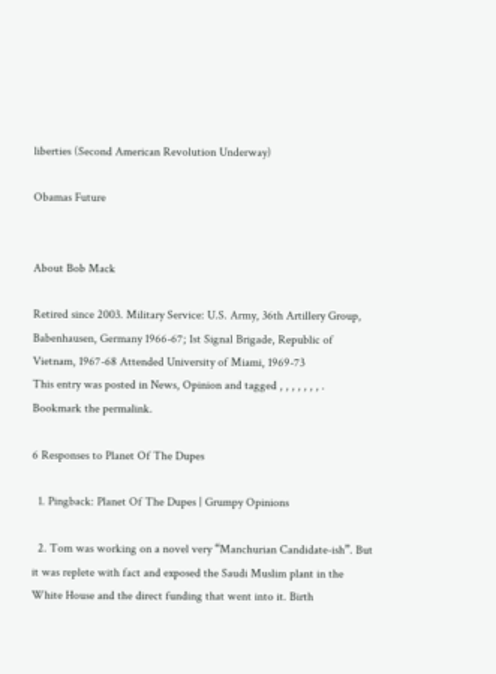liberties (Second American Revolution Underway)

Obamas Future


About Bob Mack

Retired since 2003. Military Service: U.S. Army, 36th Artillery Group, Babenhausen, Germany 1966-67; 1st Signal Brigade, Republic of Vietnam, 1967-68 Attended University of Miami, 1969-73
This entry was posted in News, Opinion and tagged , , , , , , , . Bookmark the permalink.

6 Responses to Planet Of The Dupes

  1. Pingback: Planet Of The Dupes | Grumpy Opinions

  2. Tom was working on a novel very “Manchurian Candidate-ish”. But it was replete with fact and exposed the Saudi Muslim plant in the White House and the direct funding that went into it. Birth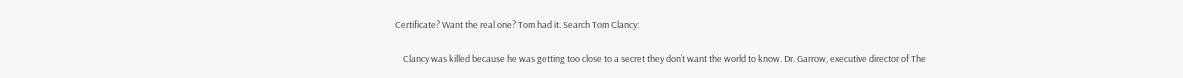Certificate? Want the real one? Tom had it. Search Tom Clancy:

    Clancy was killed because he was getting too close to a secret they don’t want the world to know. Dr. Garrow, executive director of The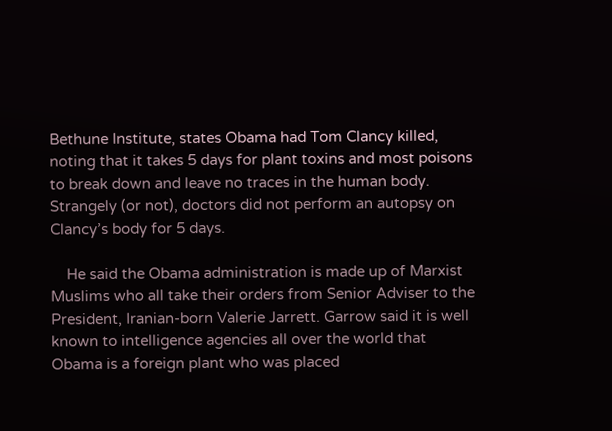Bethune Institute, states Obama had Tom Clancy killed, noting that it takes 5 days for plant toxins and most poisons to break down and leave no traces in the human body. Strangely (or not), doctors did not perform an autopsy on Clancy’s body for 5 days.

    He said the Obama administration is made up of Marxist Muslims who all take their orders from Senior Adviser to the President, Iranian-born Valerie Jarrett. Garrow said it is well known to intelligence agencies all over the world that Obama is a foreign plant who was placed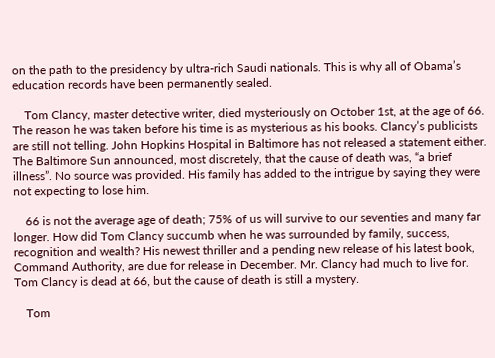on the path to the presidency by ultra-rich Saudi nationals. This is why all of Obama’s education records have been permanently sealed.

    Tom Clancy, master detective writer, died mysteriously on October 1st, at the age of 66. The reason he was taken before his time is as mysterious as his books. Clancy’s publicists are still not telling. John Hopkins Hospital in Baltimore has not released a statement either. The Baltimore Sun announced, most discretely, that the cause of death was, “a brief illness”. No source was provided. His family has added to the intrigue by saying they were not expecting to lose him.

    66 is not the average age of death; 75% of us will survive to our seventies and many far longer. How did Tom Clancy succumb when he was surrounded by family, success, recognition and wealth? His newest thriller and a pending new release of his latest book, Command Authority, are due for release in December. Mr. Clancy had much to live for. Tom Clancy is dead at 66, but the cause of death is still a mystery.

    Tom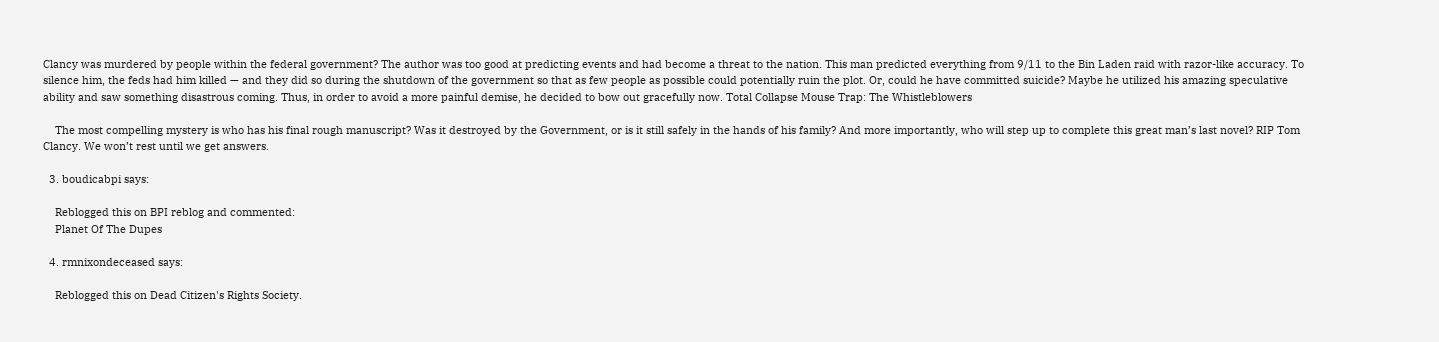Clancy was murdered by people within the federal government? The author was too good at predicting events and had become a threat to the nation. This man predicted everything from 9/11 to the Bin Laden raid with razor-like accuracy. To silence him, the feds had him killed — and they did so during the shutdown of the government so that as few people as possible could potentially ruin the plot. Or, could he have committed suicide? Maybe he utilized his amazing speculative ability and saw something disastrous coming. Thus, in order to avoid a more painful demise, he decided to bow out gracefully now. Total Collapse Mouse Trap: The Whistleblowers

    The most compelling mystery is who has his final rough manuscript? Was it destroyed by the Government, or is it still safely in the hands of his family? And more importantly, who will step up to complete this great man’s last novel? RIP Tom Clancy. We won’t rest until we get answers.

  3. boudicabpi says:

    Reblogged this on BPI reblog and commented:
    Planet Of The Dupes

  4. rmnixondeceased says:

    Reblogged this on Dead Citizen's Rights Society.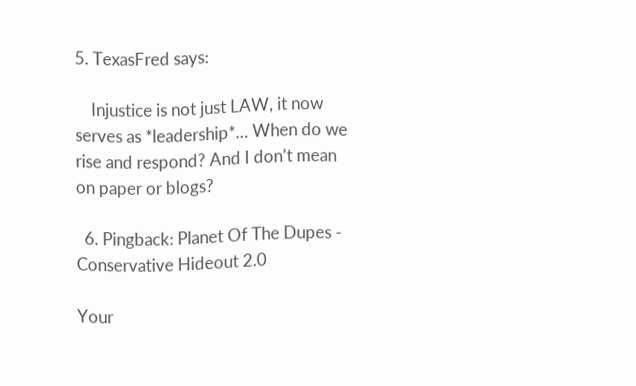5. TexasFred says:

    Injustice is not just LAW, it now serves as *leadership*… When do we rise and respond? And I don’t mean on paper or blogs?

  6. Pingback: Planet Of The Dupes - Conservative Hideout 2.0

Your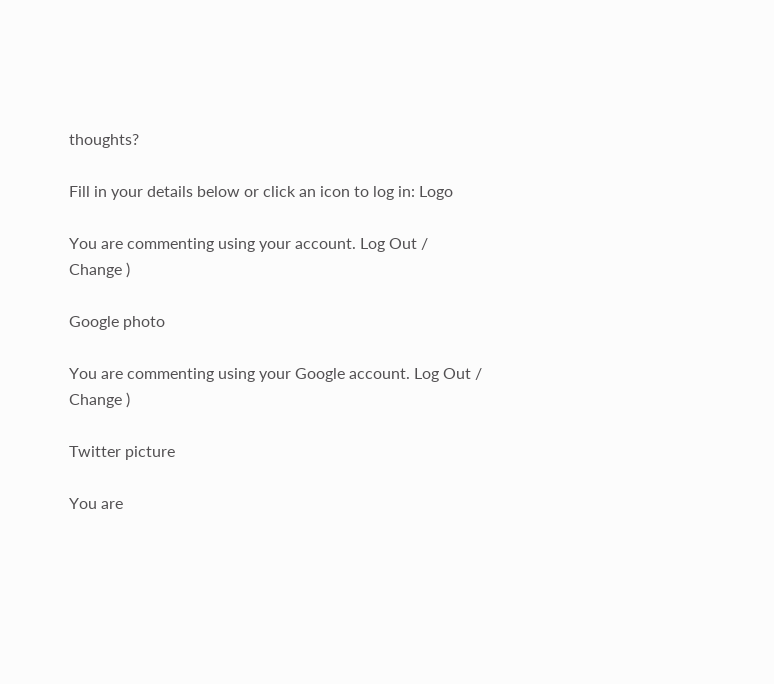thoughts?

Fill in your details below or click an icon to log in: Logo

You are commenting using your account. Log Out /  Change )

Google photo

You are commenting using your Google account. Log Out /  Change )

Twitter picture

You are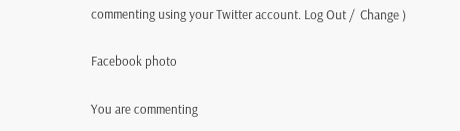commenting using your Twitter account. Log Out /  Change )

Facebook photo

You are commenting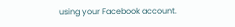using your Facebook account.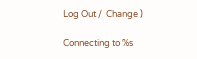Log Out /  Change )

Connecting to %s